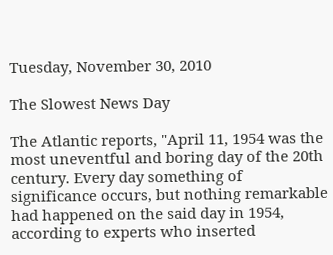Tuesday, November 30, 2010

The Slowest News Day

The Atlantic reports, "April 11, 1954 was the most uneventful and boring day of the 20th century. Every day something of significance occurs, but nothing remarkable had happened on the said day in 1954, according to experts who inserted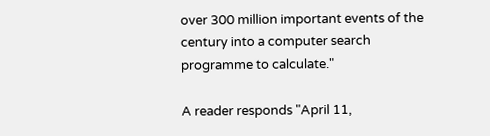over 300 million important events of the century into a computer search programme to calculate."

A reader responds "April 11,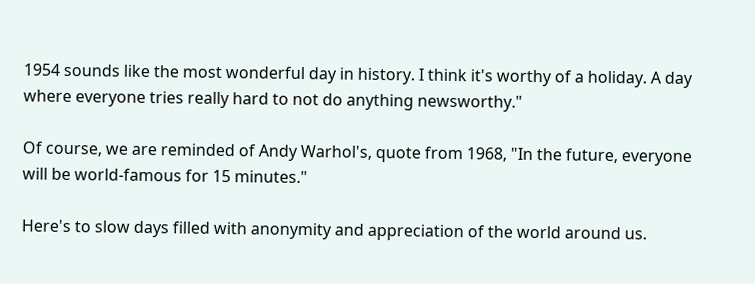1954 sounds like the most wonderful day in history. I think it's worthy of a holiday. A day where everyone tries really hard to not do anything newsworthy."

Of course, we are reminded of Andy Warhol's, quote from 1968, "In the future, everyone will be world-famous for 15 minutes."

Here's to slow days filled with anonymity and appreciation of the world around us.